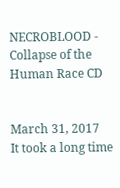NECROBLOOD - Collapse of the Human Race CD


March 31, 2017
It took a long time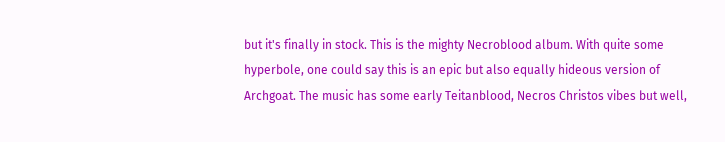but it's finally in stock. This is the mighty Necroblood album. With quite some hyperbole, one could say this is an epic but also equally hideous version of Archgoat. The music has some early Teitanblood, Necros Christos vibes but well,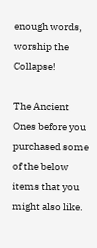enough words, worship the Collapse!

The Ancient Ones before you purchased some of the below items that you might also like.